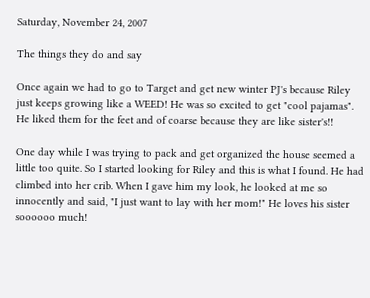Saturday, November 24, 2007

The things they do and say

Once again we had to go to Target and get new winter PJ's because Riley just keeps growing like a WEED! He was so excited to get "cool pajamas". He liked them for the feet and of coarse because they are like sister's!!

One day while I was trying to pack and get organized the house seemed a little too quite. So I started looking for Riley and this is what I found. He had climbed into her crib. When I gave him my look, he looked at me so innocently and said, "I just want to lay with her mom!" He loves his sister soooooo much!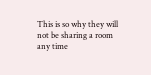This is so why they will not be sharing a room any time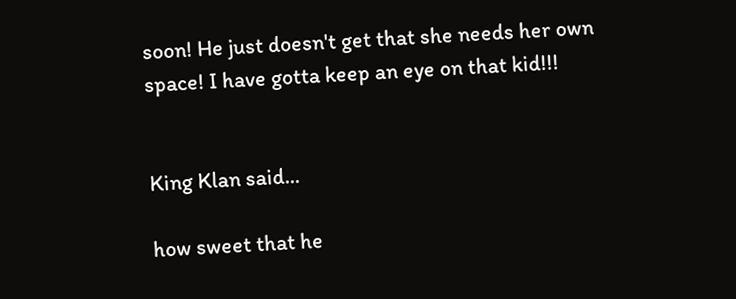soon! He just doesn't get that she needs her own space! I have gotta keep an eye on that kid!!!


King Klan said...

how sweet that he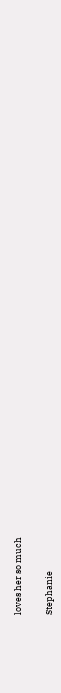loves her so much

Stephanie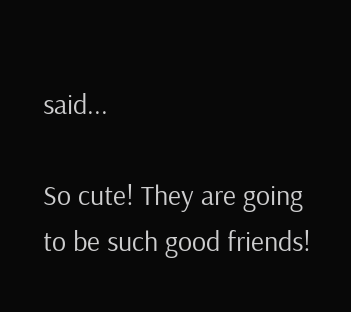said...

So cute! They are going to be such good friends!